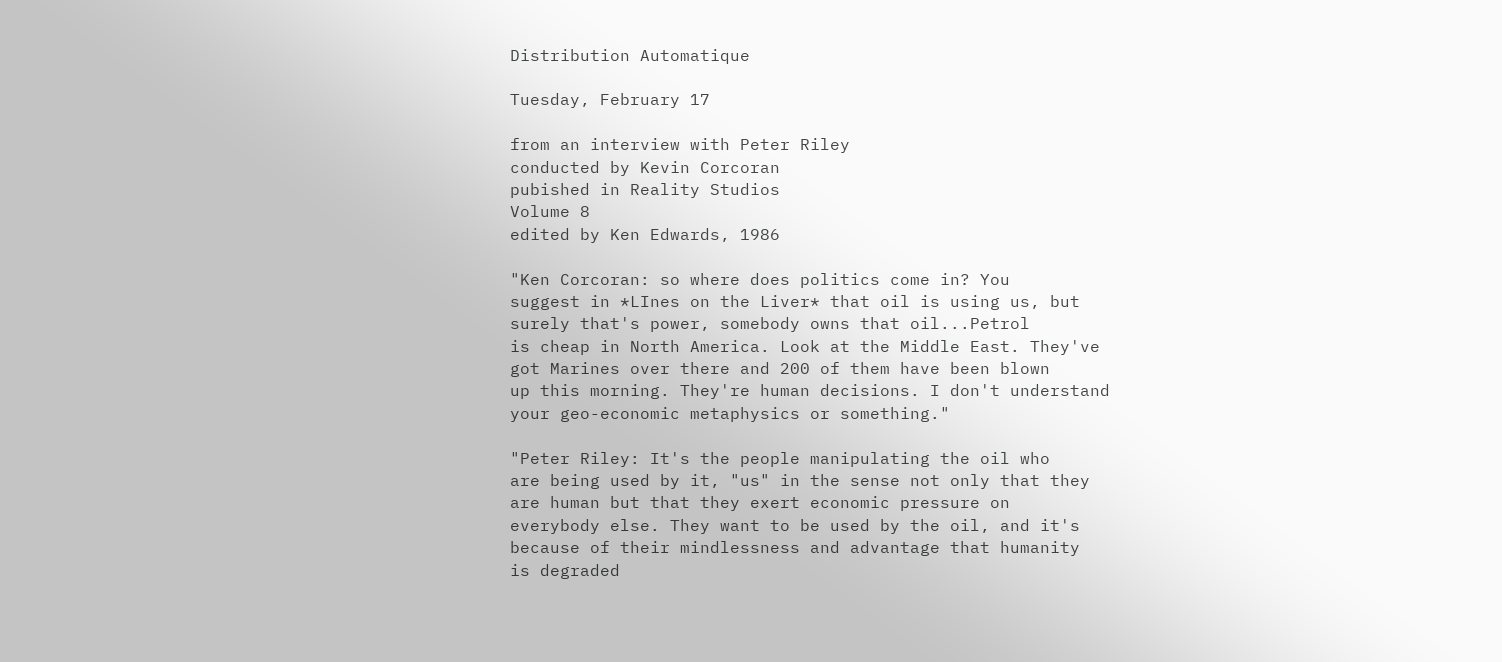Distribution Automatique

Tuesday, February 17

from an interview with Peter Riley
conducted by Kevin Corcoran
pubished in Reality Studios
Volume 8
edited by Ken Edwards, 1986

"Ken Corcoran: so where does politics come in? You
suggest in *LInes on the Liver* that oil is using us, but
surely that's power, somebody owns that oil...Petrol
is cheap in North America. Look at the Middle East. They've
got Marines over there and 200 of them have been blown
up this morning. They're human decisions. I don't understand
your geo-economic metaphysics or something."

"Peter Riley: It's the people manipulating the oil who
are being used by it, "us" in the sense not only that they
are human but that they exert economic pressure on
everybody else. They want to be used by the oil, and it's
because of their mindlessness and advantage that humanity
is degraded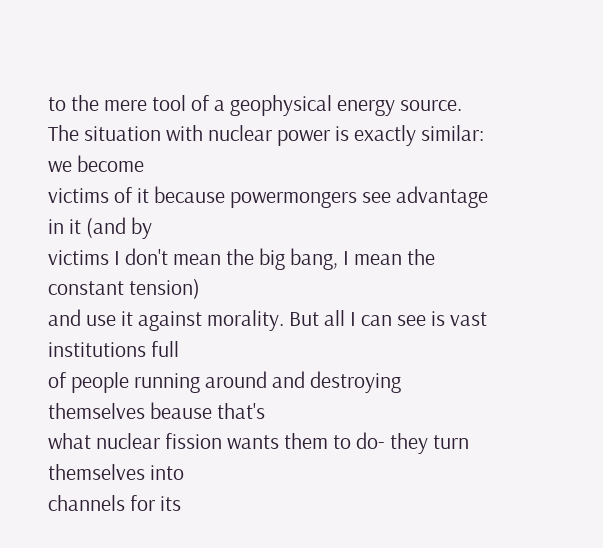to the mere tool of a geophysical energy source.
The situation with nuclear power is exactly similar: we become
victims of it because powermongers see advantage in it (and by
victims I don't mean the big bang, I mean the constant tension)
and use it against morality. But all I can see is vast institutions full
of people running around and destroying themselves beause that's
what nuclear fission wants them to do- they turn themselves into
channels for its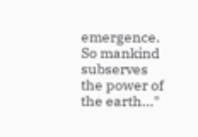emergence. So mankind subserves the power of
the earth..."